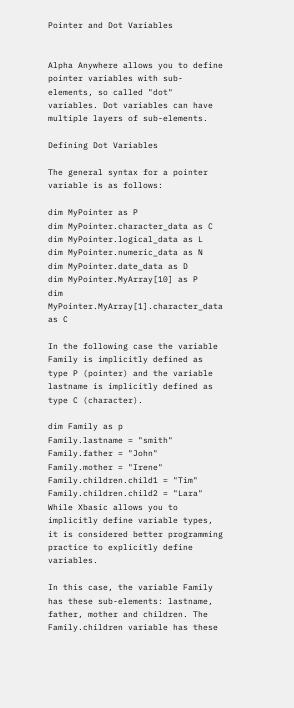Pointer and Dot Variables


Alpha Anywhere allows you to define pointer variables with sub-elements, so called "dot" variables. Dot variables can have multiple layers of sub-elements.

Defining Dot Variables

The general syntax for a pointer variable is as follows:

dim MyPointer as P
dim MyPointer.character_data as C
dim MyPointer.logical_data as L
dim MyPointer.numeric_data as N
dim MyPointer.date_data as D
dim MyPointer.MyArray[10] as P
dim MyPointer.MyArray[1].character_data as C

In the following case the variable Family is implicitly defined as type P (pointer) and the variable lastname is implicitly defined as type C (character).

dim Family as p
Family.lastname = "smith"
Family.father = "John"
Family.mother = "Irene"
Family.children.child1 = "Tim"
Family.children.child2 = "Lara"
While Xbasic allows you to implicitly define variable types, it is considered better programming practice to explicitly define variables.

In this case, the variable Family has these sub-elements: lastname, father, mother and children. The Family.children variable has these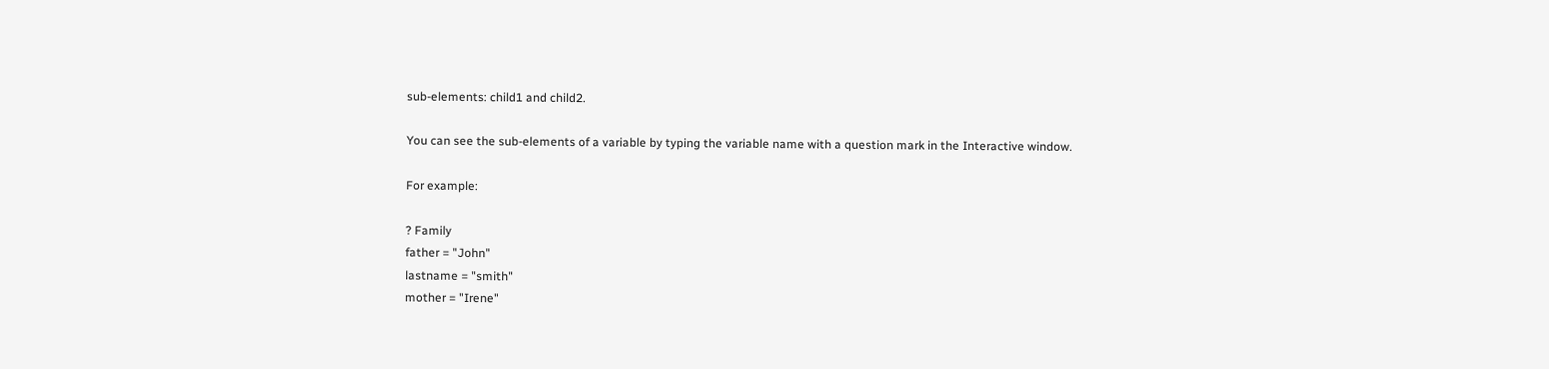sub-elements: child1 and child2.

You can see the sub-elements of a variable by typing the variable name with a question mark in the Interactive window.

For example:

? Family
father = "John"
lastname = "smith"
mother = "Irene"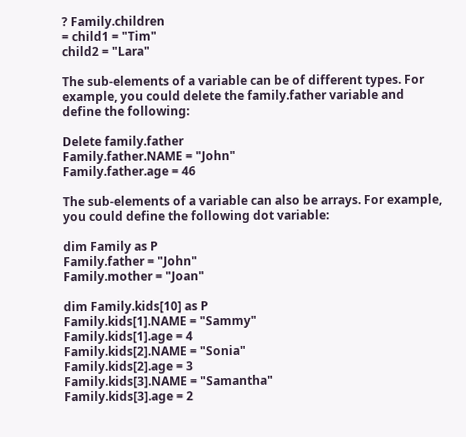? Family.children
= child1 = "Tim"
child2 = "Lara"

The sub-elements of a variable can be of different types. For example, you could delete the family.father variable and define the following:

Delete family.father
Family.father.NAME = "John"
Family.father.age = 46

The sub-elements of a variable can also be arrays. For example, you could define the following dot variable:

dim Family as P
Family.father = "John"
Family.mother = "Joan"

dim Family.kids[10] as P
Family.kids[1].NAME = "Sammy"
Family.kids[1].age = 4
Family.kids[2].NAME = "Sonia"
Family.kids[2].age = 3
Family.kids[3].NAME = "Samantha"
Family.kids[3].age = 2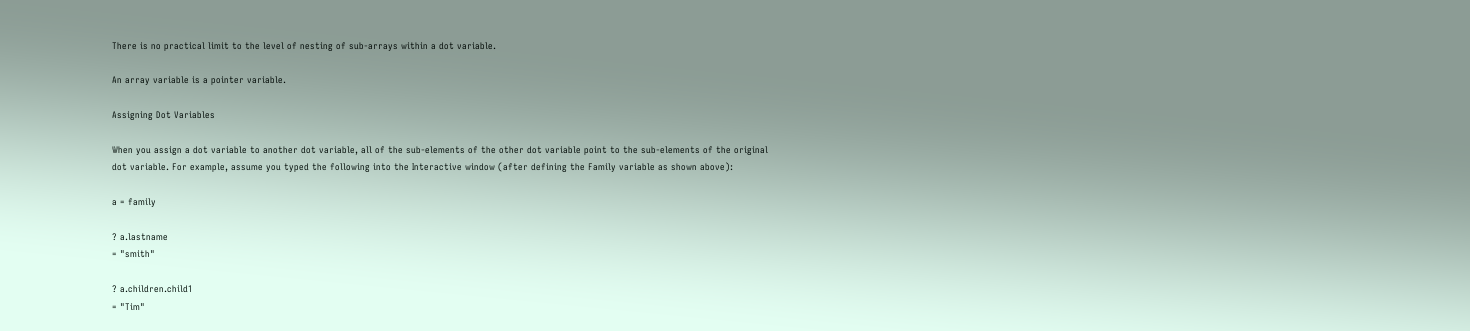There is no practical limit to the level of nesting of sub-arrays within a dot variable.

An array variable is a pointer variable.

Assigning Dot Variables

When you assign a dot variable to another dot variable, all of the sub-elements of the other dot variable point to the sub-elements of the original dot variable. For example, assume you typed the following into the Interactive window (after defining the Family variable as shown above):

a = family

? a.lastname
= "smith"

? a.children.child1
= "Tim"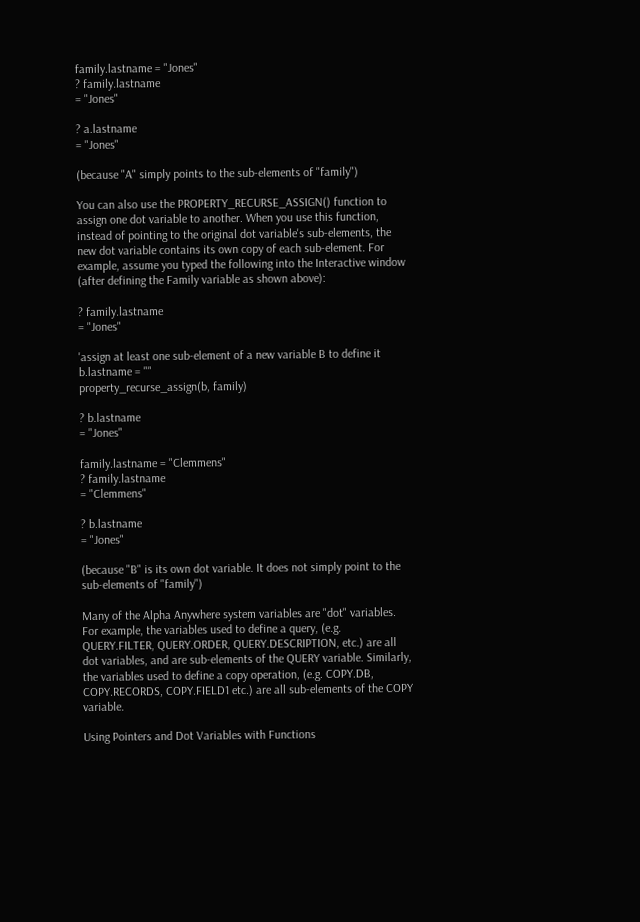family.lastname = "Jones"
? family.lastname
= "Jones"

? a.lastname
= "Jones"

(because "A" simply points to the sub-elements of "family")

You can also use the PROPERTY_RECURSE_ASSIGN() function to assign one dot variable to another. When you use this function, instead of pointing to the original dot variable's sub-elements, the new dot variable contains its own copy of each sub-element. For example, assume you typed the following into the Interactive window (after defining the Family variable as shown above):

? family.lastname
= "Jones"

'assign at least one sub-element of a new variable B to define it
b.lastname = ""
property_recurse_assign(b, family)

? b.lastname
= "Jones"

family.lastname = "Clemmens"
? family.lastname
= "Clemmens"

? b.lastname
= "Jones"

(because "B" is its own dot variable. It does not simply point to the sub-elements of "family")

Many of the Alpha Anywhere system variables are "dot" variables. For example, the variables used to define a query, (e.g. QUERY.FILTER, QUERY.ORDER, QUERY.DESCRIPTION, etc.) are all dot variables, and are sub-elements of the QUERY variable. Similarly, the variables used to define a copy operation, (e.g. COPY.DB, COPY.RECORDS, COPY.FIELD1 etc.) are all sub-elements of the COPY variable.

Using Pointers and Dot Variables with Functions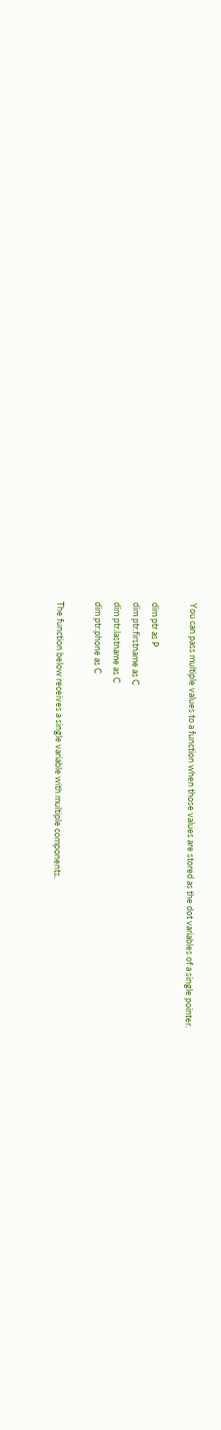You can pass multiple values to a function when those values are stored as the dot variables of a single pointer.

dim ptr as P
dim ptr.firstname as C
dim ptr.lastname as C
dim ptr.phone as C

The function below receives a single variable with multiple components.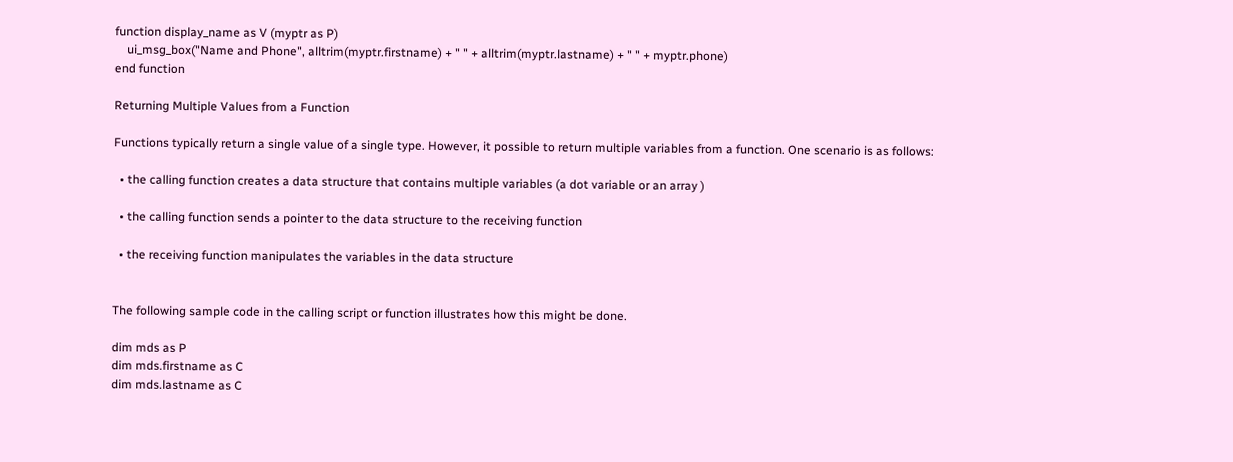function display_name as V (myptr as P)
    ui_msg_box("Name and Phone", alltrim(myptr.firstname) + " " + alltrim(myptr.lastname) + " " + myptr.phone)
end function

Returning Multiple Values from a Function

Functions typically return a single value of a single type. However, it possible to return multiple variables from a function. One scenario is as follows:

  • the calling function creates a data structure that contains multiple variables (a dot variable or an array )

  • the calling function sends a pointer to the data structure to the receiving function

  • the receiving function manipulates the variables in the data structure


The following sample code in the calling script or function illustrates how this might be done.

dim mds as P
dim mds.firstname as C
dim mds.lastname as C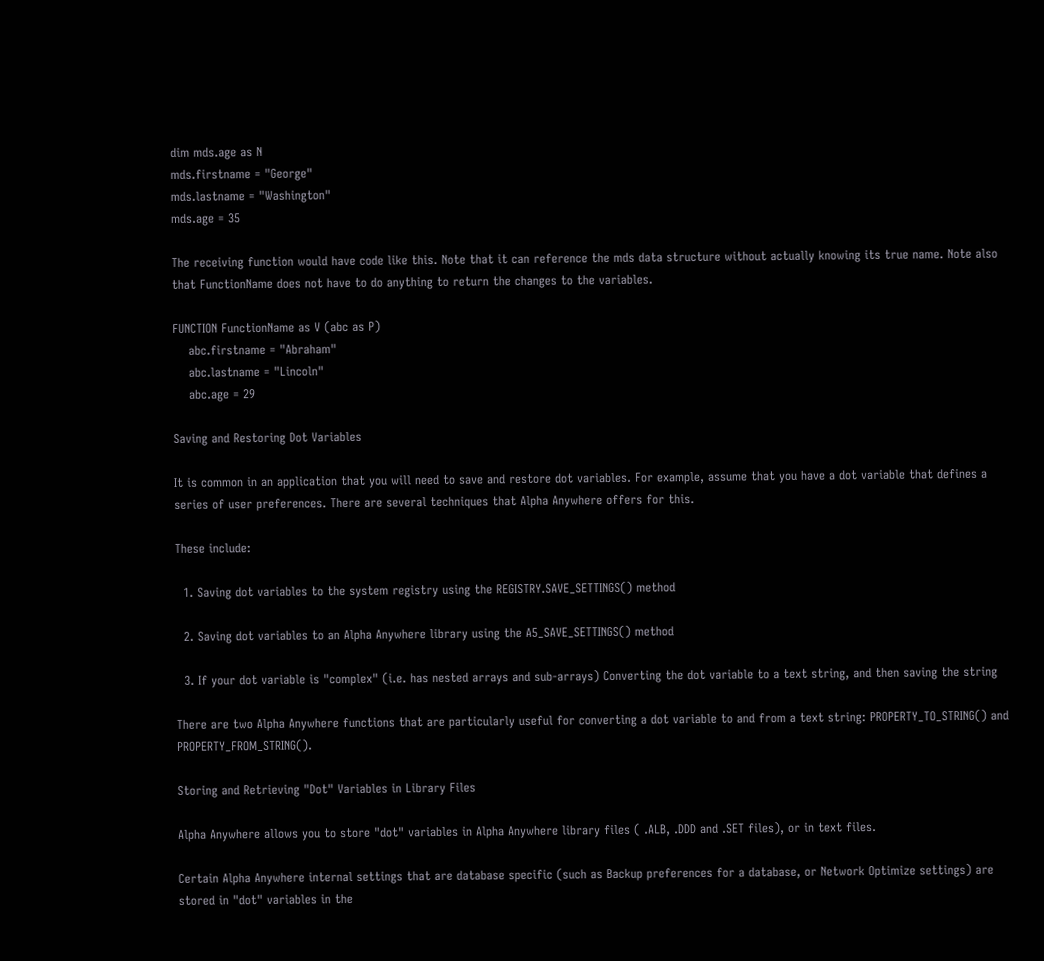dim mds.age as N
mds.firstname = "George"
mds.lastname = "Washington"
mds.age = 35

The receiving function would have code like this. Note that it can reference the mds data structure without actually knowing its true name. Note also that FunctionName does not have to do anything to return the changes to the variables.

FUNCTION FunctionName as V (abc as P)
    abc.firstname = "Abraham"
    abc.lastname = "Lincoln"
    abc.age = 29

Saving and Restoring Dot Variables

It is common in an application that you will need to save and restore dot variables. For example, assume that you have a dot variable that defines a series of user preferences. There are several techniques that Alpha Anywhere offers for this.

These include:

  1. Saving dot variables to the system registry using the REGISTRY.SAVE_SETTINGS() method

  2. Saving dot variables to an Alpha Anywhere library using the A5_SAVE_SETTINGS() method

  3. If your dot variable is "complex" (i.e. has nested arrays and sub-arrays) Converting the dot variable to a text string, and then saving the string

There are two Alpha Anywhere functions that are particularly useful for converting a dot variable to and from a text string: PROPERTY_TO_STRING() and PROPERTY_FROM_STRING().

Storing and Retrieving "Dot" Variables in Library Files

Alpha Anywhere allows you to store "dot" variables in Alpha Anywhere library files ( .ALB, .DDD and .SET files), or in text files.

Certain Alpha Anywhere internal settings that are database specific (such as Backup preferences for a database, or Network Optimize settings) are stored in "dot" variables in the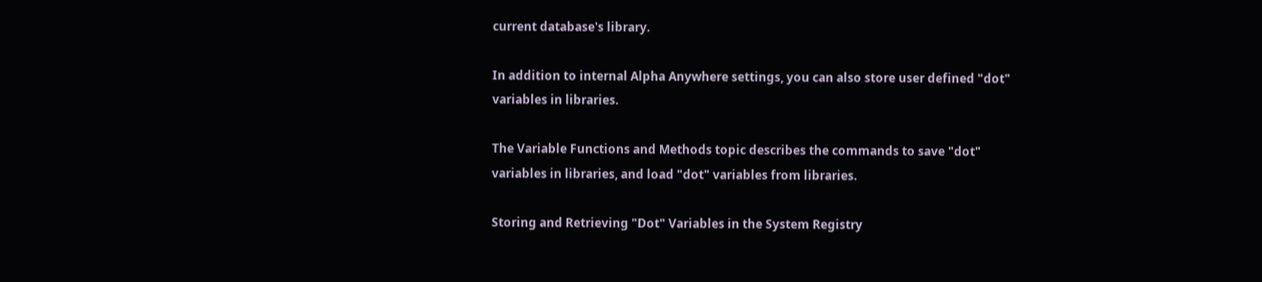current database's library.

In addition to internal Alpha Anywhere settings, you can also store user defined "dot" variables in libraries.

The Variable Functions and Methods topic describes the commands to save "dot" variables in libraries, and load "dot" variables from libraries.

Storing and Retrieving "Dot" Variables in the System Registry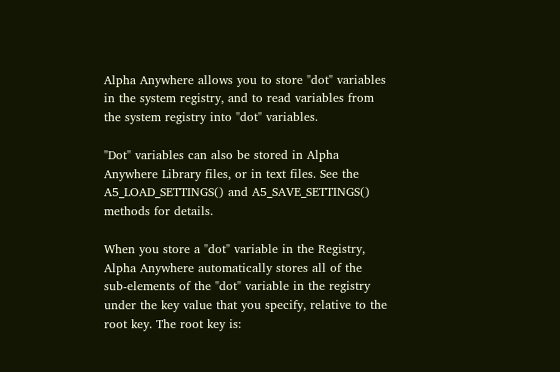Alpha Anywhere allows you to store "dot" variables in the system registry, and to read variables from the system registry into "dot" variables.

"Dot" variables can also be stored in Alpha Anywhere Library files, or in text files. See the A5_LOAD_SETTINGS() and A5_SAVE_SETTINGS() methods for details.

When you store a "dot" variable in the Registry, Alpha Anywhere automatically stores all of the sub-elements of the "dot" variable in the registry under the key value that you specify, relative to the root key. The root key is: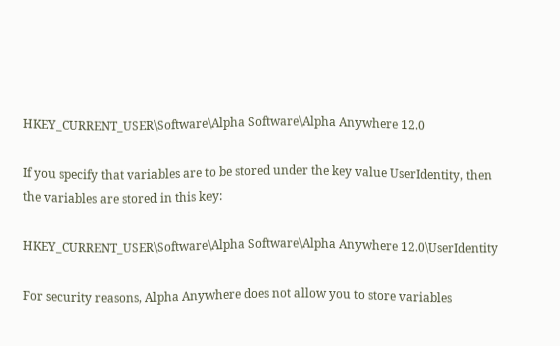HKEY_CURRENT_USER\Software\Alpha Software\Alpha Anywhere 12.0

If you specify that variables are to be stored under the key value UserIdentity, then the variables are stored in this key:

HKEY_CURRENT_USER\Software\Alpha Software\Alpha Anywhere 12.0\UserIdentity

For security reasons, Alpha Anywhere does not allow you to store variables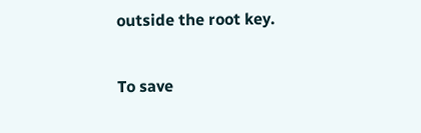outside the root key.

To save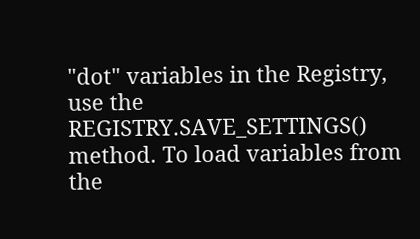"dot" variables in the Registry, use the REGISTRY.SAVE_SETTINGS() method. To load variables from the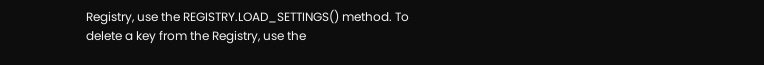Registry, use the REGISTRY.LOAD_SETTINGS() method. To delete a key from the Registry, use the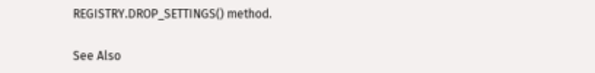REGISTRY.DROP_SETTINGS() method.

See Also